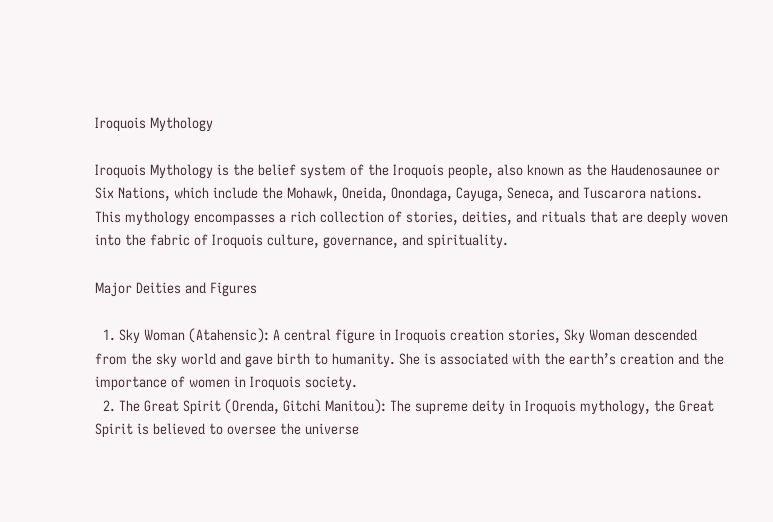Iroquois Mythology

Iroquois Mythology is the belief system of the Iroquois people, also known as the Haudenosaunee or Six Nations, which include the Mohawk, Oneida, Onondaga, Cayuga, Seneca, and Tuscarora nations. This mythology encompasses a rich collection of stories, deities, and rituals that are deeply woven into the fabric of Iroquois culture, governance, and spirituality.

Major Deities and Figures

  1. Sky Woman (Atahensic): A central figure in Iroquois creation stories, Sky Woman descended from the sky world and gave birth to humanity. She is associated with the earth’s creation and the importance of women in Iroquois society.
  2. The Great Spirit (Orenda, Gitchi Manitou): The supreme deity in Iroquois mythology, the Great Spirit is believed to oversee the universe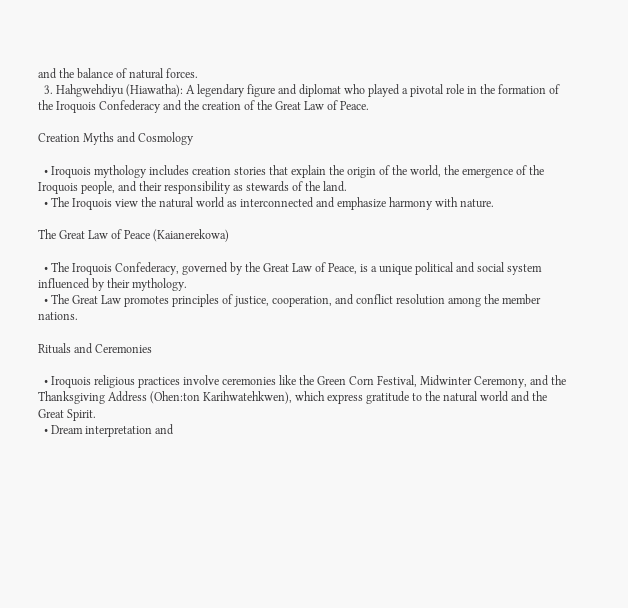and the balance of natural forces.
  3. Hahgwehdiyu (Hiawatha): A legendary figure and diplomat who played a pivotal role in the formation of the Iroquois Confederacy and the creation of the Great Law of Peace.

Creation Myths and Cosmology

  • Iroquois mythology includes creation stories that explain the origin of the world, the emergence of the Iroquois people, and their responsibility as stewards of the land.
  • The Iroquois view the natural world as interconnected and emphasize harmony with nature.

The Great Law of Peace (Kaianerekowa)

  • The Iroquois Confederacy, governed by the Great Law of Peace, is a unique political and social system influenced by their mythology.
  • The Great Law promotes principles of justice, cooperation, and conflict resolution among the member nations.

Rituals and Ceremonies

  • Iroquois religious practices involve ceremonies like the Green Corn Festival, Midwinter Ceremony, and the Thanksgiving Address (Ohen:ton Karihwatehkwen), which express gratitude to the natural world and the Great Spirit.
  • Dream interpretation and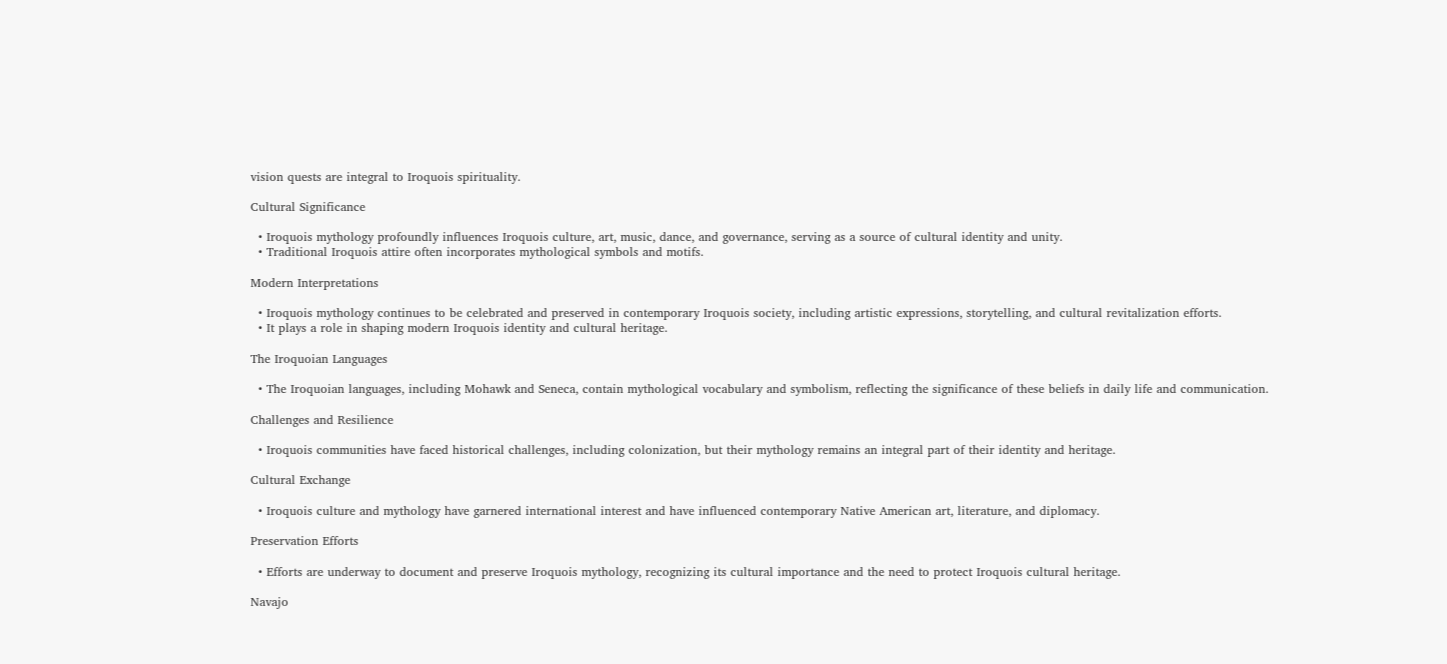vision quests are integral to Iroquois spirituality.

Cultural Significance

  • Iroquois mythology profoundly influences Iroquois culture, art, music, dance, and governance, serving as a source of cultural identity and unity.
  • Traditional Iroquois attire often incorporates mythological symbols and motifs.

Modern Interpretations

  • Iroquois mythology continues to be celebrated and preserved in contemporary Iroquois society, including artistic expressions, storytelling, and cultural revitalization efforts.
  • It plays a role in shaping modern Iroquois identity and cultural heritage.

The Iroquoian Languages

  • The Iroquoian languages, including Mohawk and Seneca, contain mythological vocabulary and symbolism, reflecting the significance of these beliefs in daily life and communication.

Challenges and Resilience

  • Iroquois communities have faced historical challenges, including colonization, but their mythology remains an integral part of their identity and heritage.

Cultural Exchange

  • Iroquois culture and mythology have garnered international interest and have influenced contemporary Native American art, literature, and diplomacy.

Preservation Efforts

  • Efforts are underway to document and preserve Iroquois mythology, recognizing its cultural importance and the need to protect Iroquois cultural heritage.

Navajo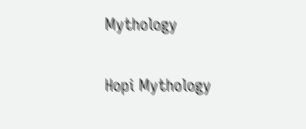Mythology

Hopi Mythology